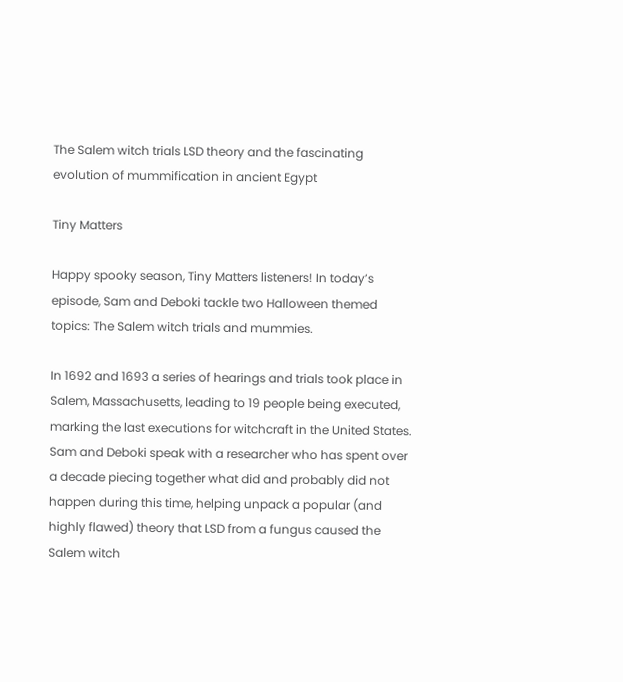The Salem witch trials LSD theory and the fascinating evolution of mummification in ancient Egypt

Tiny Matters

Happy spooky season, Tiny Matters listeners! In today’s episode, Sam and Deboki tackle two Halloween themed topics: The Salem witch trials and mummies.

In 1692 and 1693 a series of hearings and trials took place in Salem, Massachusetts, leading to 19 people being executed, marking the last executions for witchcraft in the United States. Sam and Deboki speak with a researcher who has spent over a decade piecing together what did and probably did not happen during this time, helping unpack a popular (and highly flawed) theory that LSD from a fungus caused the Salem witch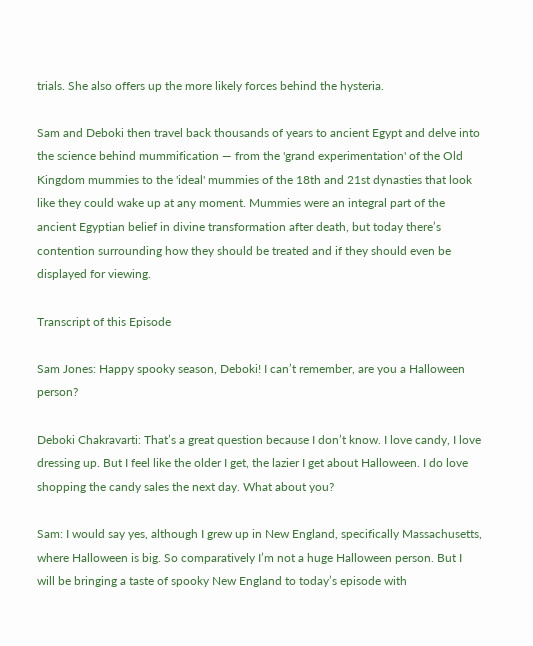trials. She also offers up the more likely forces behind the hysteria.

Sam and Deboki then travel back thousands of years to ancient Egypt and delve into the science behind mummification — from the 'grand experimentation' of the Old Kingdom mummies to the 'ideal' mummies of the 18th and 21st dynasties that look like they could wake up at any moment. Mummies were an integral part of the ancient Egyptian belief in divine transformation after death, but today there’s contention surrounding how they should be treated and if they should even be displayed for viewing.

Transcript of this Episode

Sam Jones: Happy spooky season, Deboki! I can’t remember, are you a Halloween person?

Deboki Chakravarti: That’s a great question because I don’t know. I love candy, I love dressing up. But I feel like the older I get, the lazier I get about Halloween. I do love shopping the candy sales the next day. What about you?

Sam: I would say yes, although I grew up in New England, specifically Massachusetts, where Halloween is big. So comparatively I’m not a huge Halloween person. But I will be bringing a taste of spooky New England to today’s episode with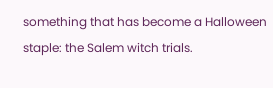something that has become a Halloween staple: the Salem witch trials.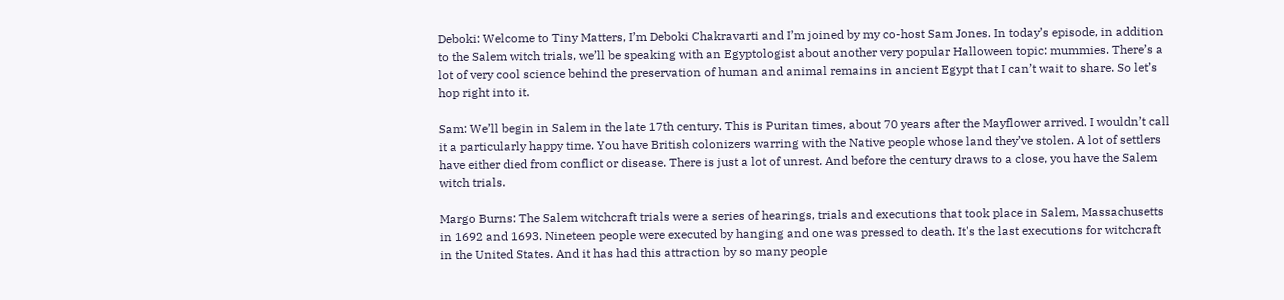Deboki: Welcome to Tiny Matters, I’m Deboki Chakravarti and I’m joined by my co-host Sam Jones. In today’s episode, in addition to the Salem witch trials, we’ll be speaking with an Egyptologist about another very popular Halloween topic: mummies. There’s a lot of very cool science behind the preservation of human and animal remains in ancient Egypt that I can’t wait to share. So let’s hop right into it.

Sam: We’ll begin in Salem in the late 17th century. This is Puritan times, about 70 years after the Mayflower arrived. I wouldn’t call it a particularly happy time. You have British colonizers warring with the Native people whose land they’ve stolen. A lot of settlers have either died from conflict or disease. There is just a lot of unrest. And before the century draws to a close, you have the Salem witch trials.

Margo Burns: The Salem witchcraft trials were a series of hearings, trials and executions that took place in Salem, Massachusetts in 1692 and 1693. Nineteen people were executed by hanging and one was pressed to death. It's the last executions for witchcraft in the United States. And it has had this attraction by so many people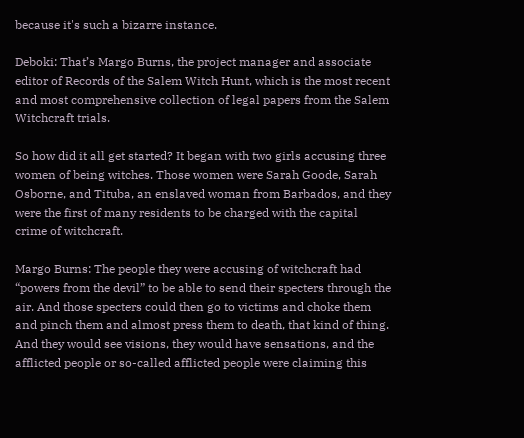because it's such a bizarre instance.

Deboki: That’s Margo Burns, the project manager and associate editor of Records of the Salem Witch Hunt, which is the most recent and most comprehensive collection of legal papers from the Salem Witchcraft trials.

So how did it all get started? It began with two girls accusing three women of being witches. Those women were Sarah Goode, Sarah Osborne, and Tituba, an enslaved woman from Barbados, and they were the first of many residents to be charged with the capital crime of witchcraft.

Margo Burns: The people they were accusing of witchcraft had “powers from the devil” to be able to send their specters through the air. And those specters could then go to victims and choke them and pinch them and almost press them to death, that kind of thing. And they would see visions, they would have sensations, and the afflicted people or so-called afflicted people were claiming this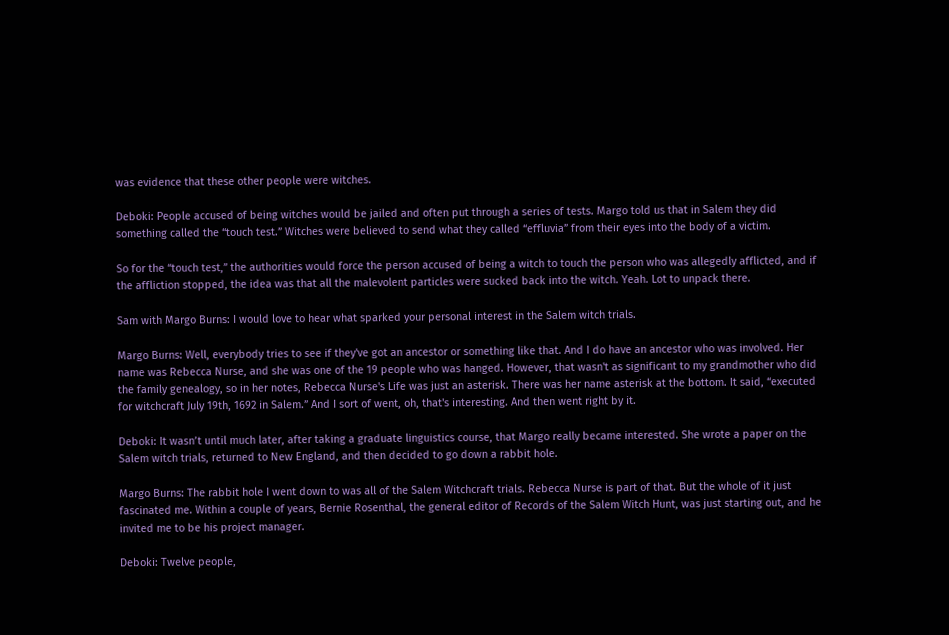was evidence that these other people were witches.

Deboki: People accused of being witches would be jailed and often put through a series of tests. Margo told us that in Salem they did something called the “touch test.” Witches were believed to send what they called “effluvia” from their eyes into the body of a victim.

So for the “touch test,” the authorities would force the person accused of being a witch to touch the person who was allegedly afflicted, and if the affliction stopped, the idea was that all the malevolent particles were sucked back into the witch. Yeah. Lot to unpack there.

Sam with Margo Burns: I would love to hear what sparked your personal interest in the Salem witch trials.

Margo Burns: Well, everybody tries to see if they've got an ancestor or something like that. And I do have an ancestor who was involved. Her name was Rebecca Nurse, and she was one of the 19 people who was hanged. However, that wasn't as significant to my grandmother who did the family genealogy, so in her notes, Rebecca Nurse's Life was just an asterisk. There was her name asterisk at the bottom. It said, “executed for witchcraft July 19th, 1692 in Salem.” And I sort of went, oh, that's interesting. And then went right by it.

Deboki: It wasn’t until much later, after taking a graduate linguistics course, that Margo really became interested. She wrote a paper on the Salem witch trials, returned to New England, and then decided to go down a rabbit hole.

Margo Burns: The rabbit hole I went down to was all of the Salem Witchcraft trials. Rebecca Nurse is part of that. But the whole of it just fascinated me. Within a couple of years, Bernie Rosenthal, the general editor of Records of the Salem Witch Hunt, was just starting out, and he invited me to be his project manager.

Deboki: Twelve people,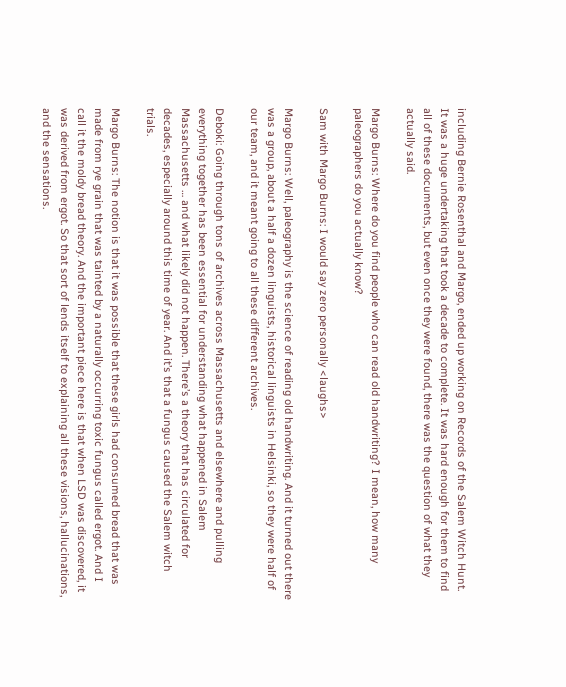including Bernie Rosenthal and Margo, ended up working on Records of the Salem Witch Hunt. It was a huge undertaking that took a decade to complete. It was hard enough for them to find all of these documents, but even once they were found, there was the question of what they actually said.

Margo Burns: Where do you find people who can read old handwriting? I mean, how many paleographers do you actually know?

Sam with Margo Burns: I would say zero personally <laughs>

Margo Burns: Well, paleography is the science of reading old handwriting. And it turned out there was a group, about a half a dozen linguists, historical linguists in Helsinki, so they were half of our team, and it meant going to all these different archives.

Deboki: Going through tons of archives across Massachusetts and elsewhere and pulling everything together has been essential for understanding what happened in Salem Massachusetts … and what likely did not happen. There’s a theory that has circulated for decades, especially around this time of year. And it’s that a fungus caused the Salem witch trials.

Margo Burns: The notion is that it was possible that these girls had consumed bread that was made from rye grain that was tainted by a naturally occurring toxic fungus called ergot. And I call it the moldy bread theory. And the important piece here is that when LSD was discovered, it was derived from ergot. So that sort of lends itself to explaining all these visions, hallucinations, and the sensations.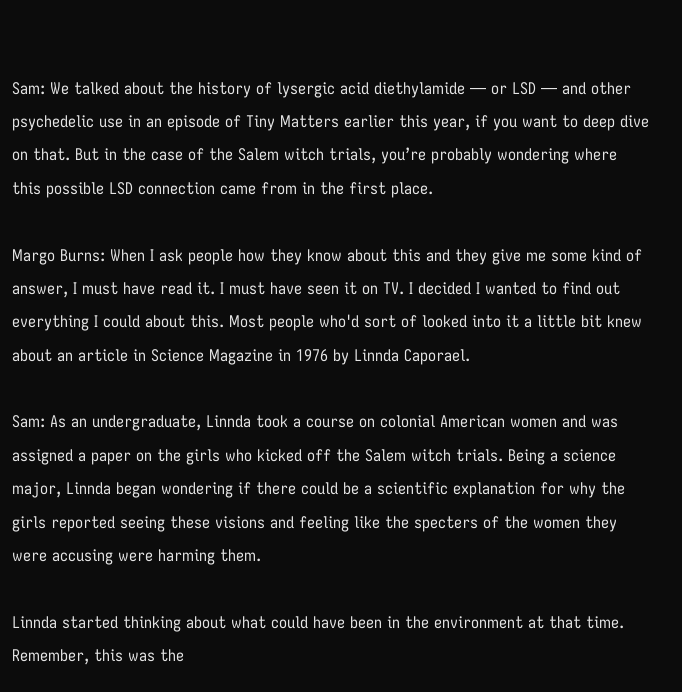Sam: We talked about the history of lysergic acid diethylamide — or LSD — and other psychedelic use in an episode of Tiny Matters earlier this year, if you want to deep dive on that. But in the case of the Salem witch trials, you’re probably wondering where this possible LSD connection came from in the first place.

Margo Burns: When I ask people how they know about this and they give me some kind of answer, I must have read it. I must have seen it on TV. I decided I wanted to find out everything I could about this. Most people who'd sort of looked into it a little bit knew about an article in Science Magazine in 1976 by Linnda Caporael.

Sam: As an undergraduate, Linnda took a course on colonial American women and was assigned a paper on the girls who kicked off the Salem witch trials. Being a science major, Linnda began wondering if there could be a scientific explanation for why the girls reported seeing these visions and feeling like the specters of the women they were accusing were harming them.

Linnda started thinking about what could have been in the environment at that time. Remember, this was the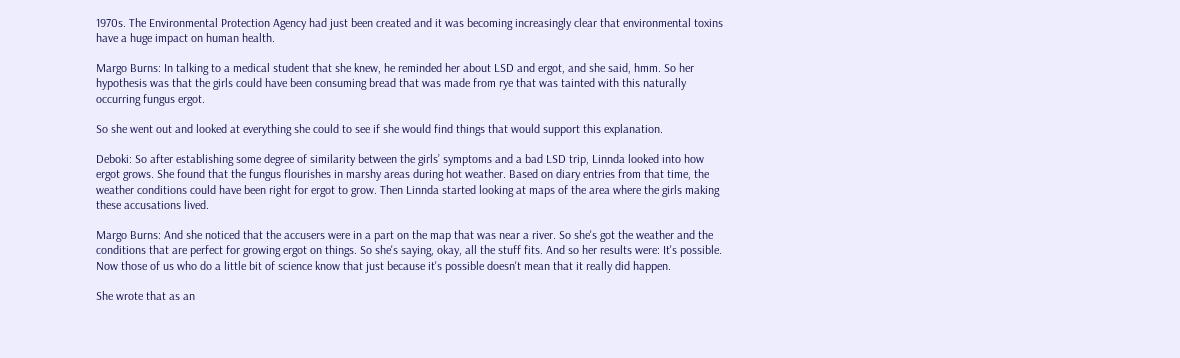1970s. The Environmental Protection Agency had just been created and it was becoming increasingly clear that environmental toxins have a huge impact on human health.

Margo Burns: In talking to a medical student that she knew, he reminded her about LSD and ergot, and she said, hmm. So her hypothesis was that the girls could have been consuming bread that was made from rye that was tainted with this naturally occurring fungus ergot.

So she went out and looked at everything she could to see if she would find things that would support this explanation.

Deboki: So after establishing some degree of similarity between the girls’ symptoms and a bad LSD trip, Linnda looked into how ergot grows. She found that the fungus flourishes in marshy areas during hot weather. Based on diary entries from that time, the weather conditions could have been right for ergot to grow. Then Linnda started looking at maps of the area where the girls making these accusations lived.

Margo Burns: And she noticed that the accusers were in a part on the map that was near a river. So she's got the weather and the conditions that are perfect for growing ergot on things. So she's saying, okay, all the stuff fits. And so her results were: It's possible. Now those of us who do a little bit of science know that just because it's possible doesn't mean that it really did happen.

She wrote that as an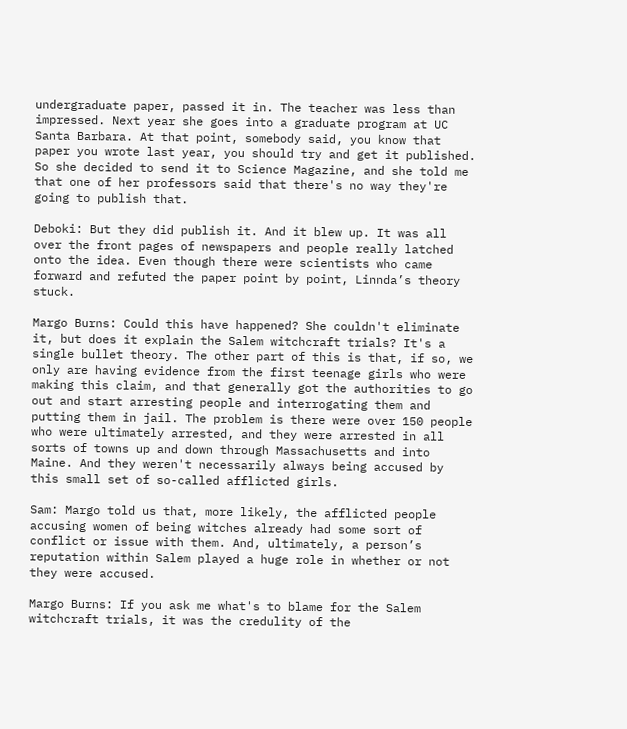undergraduate paper, passed it in. The teacher was less than impressed. Next year she goes into a graduate program at UC Santa Barbara. At that point, somebody said, you know that paper you wrote last year, you should try and get it published. So she decided to send it to Science Magazine, and she told me that one of her professors said that there's no way they're going to publish that.

Deboki: But they did publish it. And it blew up. It was all over the front pages of newspapers and people really latched onto the idea. Even though there were scientists who came forward and refuted the paper point by point, Linnda’s theory stuck.

Margo Burns: Could this have happened? She couldn't eliminate it, but does it explain the Salem witchcraft trials? It's a single bullet theory. The other part of this is that, if so, we only are having evidence from the first teenage girls who were making this claim, and that generally got the authorities to go out and start arresting people and interrogating them and putting them in jail. The problem is there were over 150 people who were ultimately arrested, and they were arrested in all sorts of towns up and down through Massachusetts and into Maine. And they weren't necessarily always being accused by this small set of so-called afflicted girls.

Sam: Margo told us that, more likely, the afflicted people accusing women of being witches already had some sort of conflict or issue with them. And, ultimately, a person’s reputation within Salem played a huge role in whether or not they were accused.

Margo Burns: If you ask me what's to blame for the Salem witchcraft trials, it was the credulity of the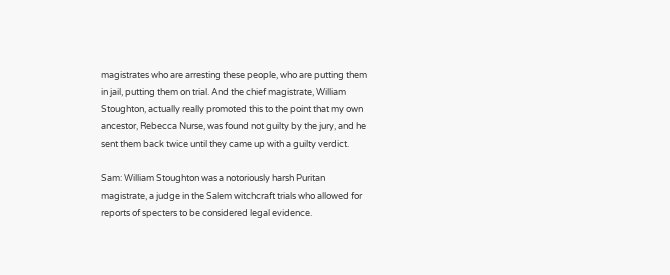magistrates who are arresting these people, who are putting them in jail, putting them on trial. And the chief magistrate, William Stoughton, actually really promoted this to the point that my own ancestor, Rebecca Nurse, was found not guilty by the jury, and he sent them back twice until they came up with a guilty verdict.

Sam: William Stoughton was a notoriously harsh Puritan magistrate, a judge in the Salem witchcraft trials who allowed for reports of specters to be considered legal evidence.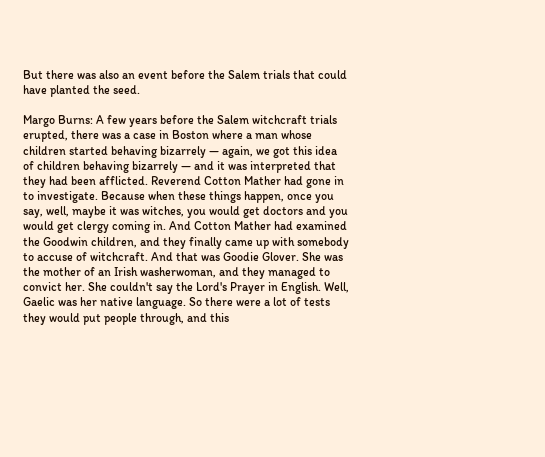But there was also an event before the Salem trials that could have planted the seed.

Margo Burns: A few years before the Salem witchcraft trials erupted, there was a case in Boston where a man whose children started behaving bizarrely — again, we got this idea of children behaving bizarrely — and it was interpreted that they had been afflicted. Reverend Cotton Mather had gone in to investigate. Because when these things happen, once you say, well, maybe it was witches, you would get doctors and you would get clergy coming in. And Cotton Mather had examined the Goodwin children, and they finally came up with somebody to accuse of witchcraft. And that was Goodie Glover. She was the mother of an Irish washerwoman, and they managed to convict her. She couldn't say the Lord's Prayer in English. Well, Gaelic was her native language. So there were a lot of tests they would put people through, and this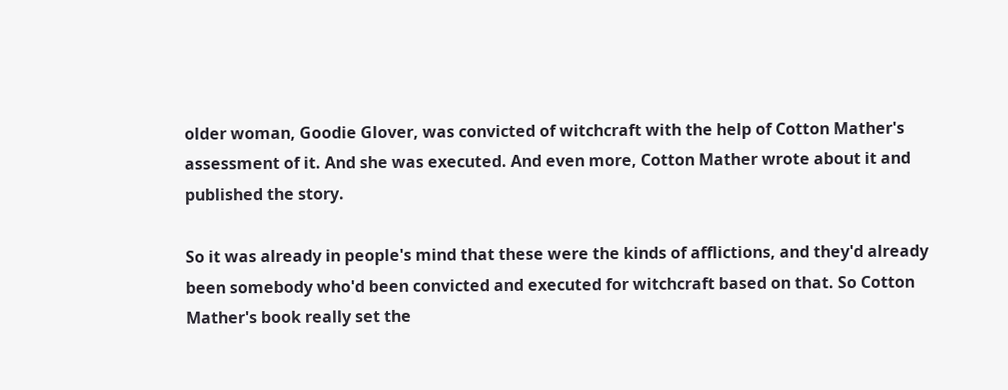older woman, Goodie Glover, was convicted of witchcraft with the help of Cotton Mather's assessment of it. And she was executed. And even more, Cotton Mather wrote about it and published the story.

So it was already in people's mind that these were the kinds of afflictions, and they'd already been somebody who'd been convicted and executed for witchcraft based on that. So Cotton Mather's book really set the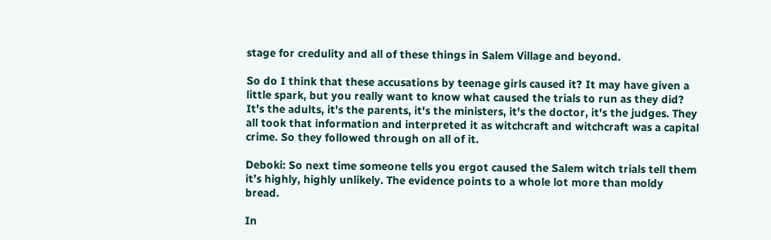stage for credulity and all of these things in Salem Village and beyond.

So do I think that these accusations by teenage girls caused it? It may have given a little spark, but you really want to know what caused the trials to run as they did? It's the adults, it's the parents, it's the ministers, it's the doctor, it's the judges. They all took that information and interpreted it as witchcraft and witchcraft was a capital crime. So they followed through on all of it.

Deboki: So next time someone tells you ergot caused the Salem witch trials tell them it’s highly, highly unlikely. The evidence points to a whole lot more than moldy bread.

In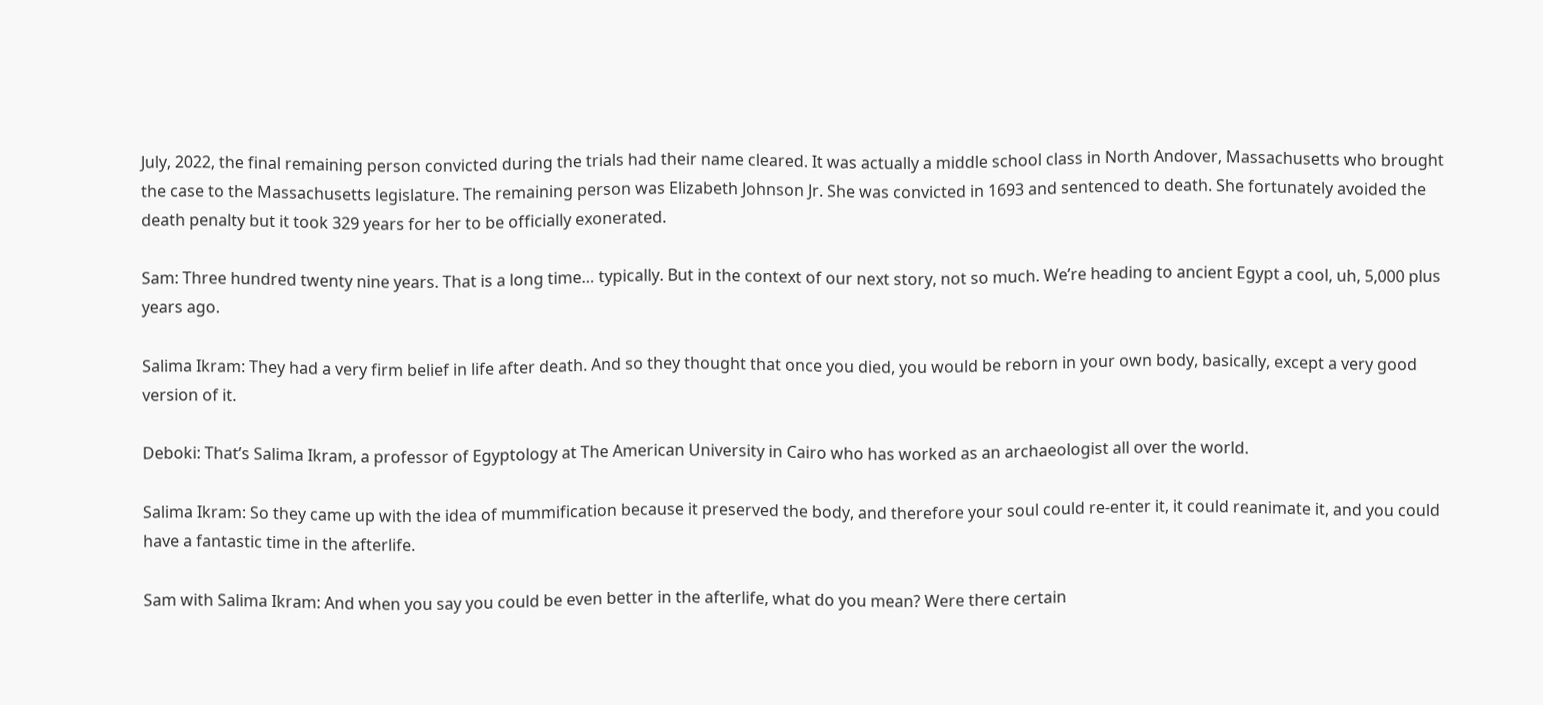July, 2022, the final remaining person convicted during the trials had their name cleared. It was actually a middle school class in North Andover, Massachusetts who brought the case to the Massachusetts legislature. The remaining person was Elizabeth Johnson Jr. She was convicted in 1693 and sentenced to death. She fortunately avoided the death penalty but it took 329 years for her to be officially exonerated.

Sam: Three hundred twenty nine years. That is a long time… typically. But in the context of our next story, not so much. We’re heading to ancient Egypt a cool, uh, 5,000 plus years ago.

Salima Ikram: They had a very firm belief in life after death. And so they thought that once you died, you would be reborn in your own body, basically, except a very good version of it.

Deboki: That’s Salima Ikram, a professor of Egyptology at The American University in Cairo who has worked as an archaeologist all over the world.

Salima Ikram: So they came up with the idea of mummification because it preserved the body, and therefore your soul could re-enter it, it could reanimate it, and you could have a fantastic time in the afterlife.

Sam with Salima Ikram: And when you say you could be even better in the afterlife, what do you mean? Were there certain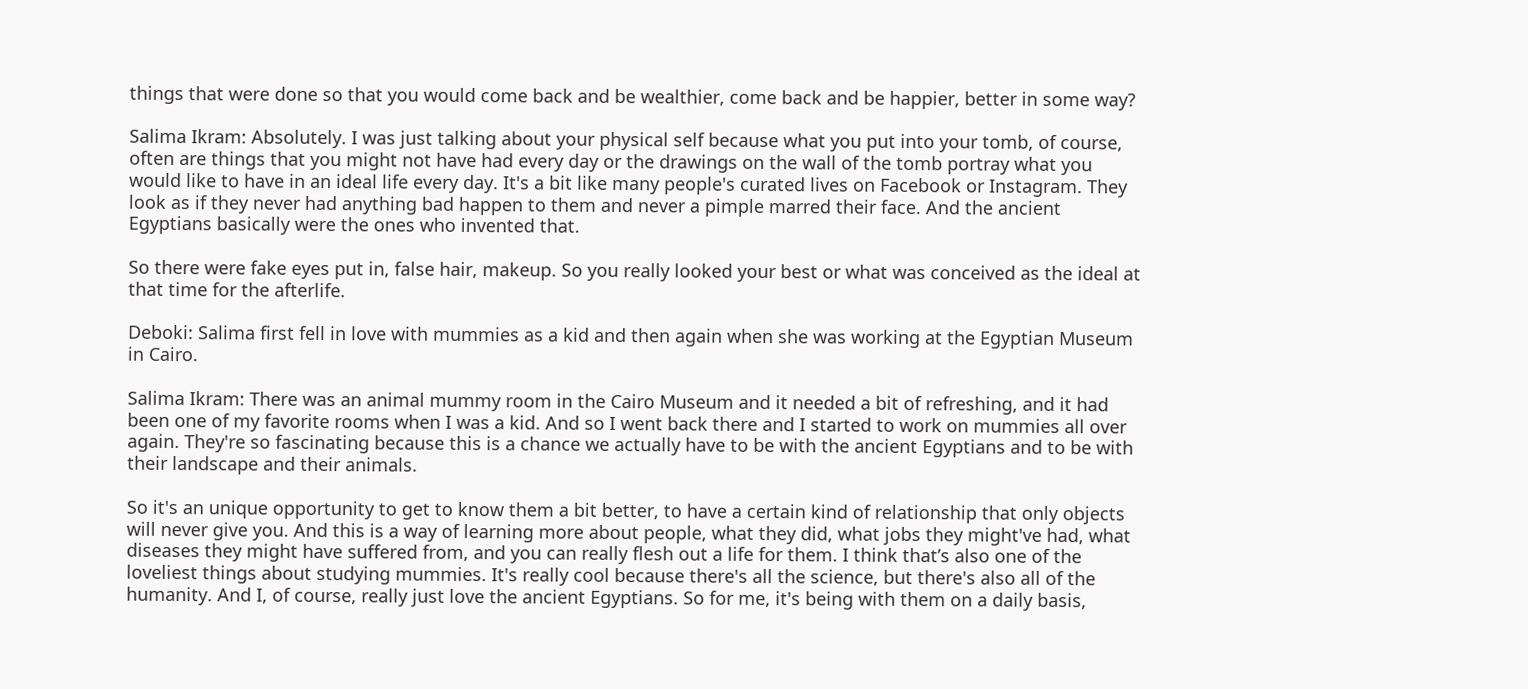things that were done so that you would come back and be wealthier, come back and be happier, better in some way?

Salima Ikram: Absolutely. I was just talking about your physical self because what you put into your tomb, of course, often are things that you might not have had every day or the drawings on the wall of the tomb portray what you would like to have in an ideal life every day. It's a bit like many people's curated lives on Facebook or Instagram. They look as if they never had anything bad happen to them and never a pimple marred their face. And the ancient Egyptians basically were the ones who invented that.

So there were fake eyes put in, false hair, makeup. So you really looked your best or what was conceived as the ideal at that time for the afterlife.

Deboki: Salima first fell in love with mummies as a kid and then again when she was working at the Egyptian Museum in Cairo.

Salima Ikram: There was an animal mummy room in the Cairo Museum and it needed a bit of refreshing, and it had been one of my favorite rooms when I was a kid. And so I went back there and I started to work on mummies all over again. They're so fascinating because this is a chance we actually have to be with the ancient Egyptians and to be with their landscape and their animals.

So it's an unique opportunity to get to know them a bit better, to have a certain kind of relationship that only objects will never give you. And this is a way of learning more about people, what they did, what jobs they might've had, what diseases they might have suffered from, and you can really flesh out a life for them. I think that’s also one of the loveliest things about studying mummies. It's really cool because there's all the science, but there's also all of the humanity. And I, of course, really just love the ancient Egyptians. So for me, it's being with them on a daily basis,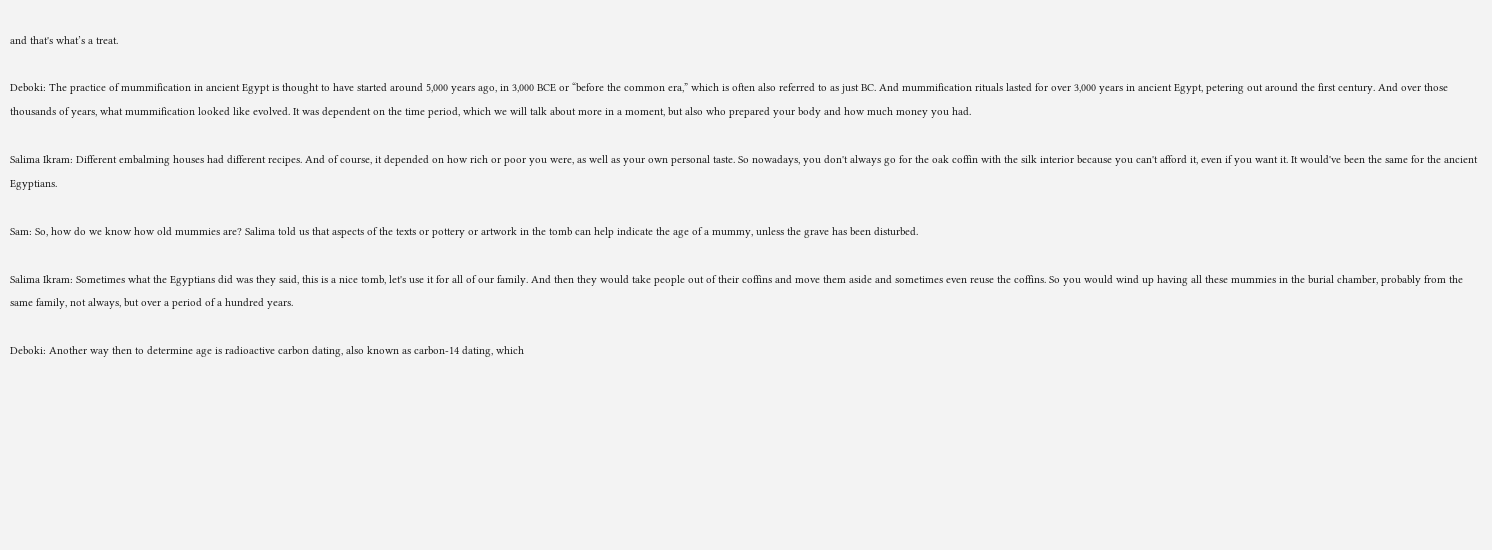and that's what’s a treat.

Deboki: The practice of mummification in ancient Egypt is thought to have started around 5,000 years ago, in 3,000 BCE or “before the common era,” which is often also referred to as just BC. And mummification rituals lasted for over 3,000 years in ancient Egypt, petering out around the first century. And over those thousands of years, what mummification looked like evolved. It was dependent on the time period, which we will talk about more in a moment, but also who prepared your body and how much money you had.

Salima Ikram: Different embalming houses had different recipes. And of course, it depended on how rich or poor you were, as well as your own personal taste. So nowadays, you don't always go for the oak coffin with the silk interior because you can't afford it, even if you want it. It would've been the same for the ancient Egyptians.

Sam: So, how do we know how old mummies are? Salima told us that aspects of the texts or pottery or artwork in the tomb can help indicate the age of a mummy, unless the grave has been disturbed.

Salima Ikram: Sometimes what the Egyptians did was they said, this is a nice tomb, let's use it for all of our family. And then they would take people out of their coffins and move them aside and sometimes even reuse the coffins. So you would wind up having all these mummies in the burial chamber, probably from the same family, not always, but over a period of a hundred years.

Deboki: Another way then to determine age is radioactive carbon dating, also known as carbon-14 dating, which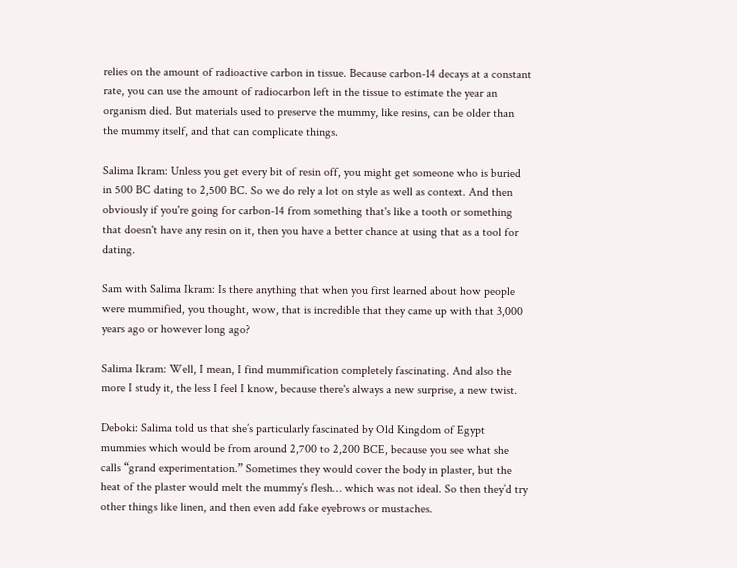relies on the amount of radioactive carbon in tissue. Because carbon-14 decays at a constant rate, you can use the amount of radiocarbon left in the tissue to estimate the year an organism died. But materials used to preserve the mummy, like resins, can be older than the mummy itself, and that can complicate things.

Salima Ikram: Unless you get every bit of resin off, you might get someone who is buried in 500 BC dating to 2,500 BC. So we do rely a lot on style as well as context. And then obviously if you're going for carbon-14 from something that's like a tooth or something that doesn't have any resin on it, then you have a better chance at using that as a tool for dating.

Sam with Salima Ikram: Is there anything that when you first learned about how people were mummified, you thought, wow, that is incredible that they came up with that 3,000 years ago or however long ago?

Salima Ikram: Well, I mean, I find mummification completely fascinating. And also the more I study it, the less I feel I know, because there's always a new surprise, a new twist.

Deboki: Salima told us that she’s particularly fascinated by Old Kingdom of Egypt mummies which would be from around 2,700 to 2,200 BCE, because you see what she calls “grand experimentation.” Sometimes they would cover the body in plaster, but the heat of the plaster would melt the mummy’s flesh… which was not ideal. So then they’d try other things like linen, and then even add fake eyebrows or mustaches.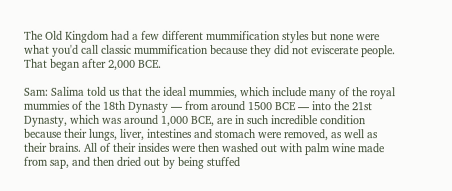The Old Kingdom had a few different mummification styles but none were what you'd call classic mummification because they did not eviscerate people. That began after 2,000 BCE.

Sam: Salima told us that the ideal mummies, which include many of the royal mummies of the 18th Dynasty — from around 1500 BCE — into the 21st Dynasty, which was around 1,000 BCE, are in such incredible condition because their lungs, liver, intestines and stomach were removed, as well as their brains. All of their insides were then washed out with palm wine made from sap, and then dried out by being stuffed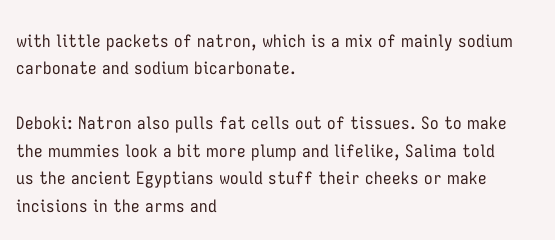with little packets of natron, which is a mix of mainly sodium carbonate and sodium bicarbonate.

Deboki: Natron also pulls fat cells out of tissues. So to make the mummies look a bit more plump and lifelike, Salima told us the ancient Egyptians would stuff their cheeks or make incisions in the arms and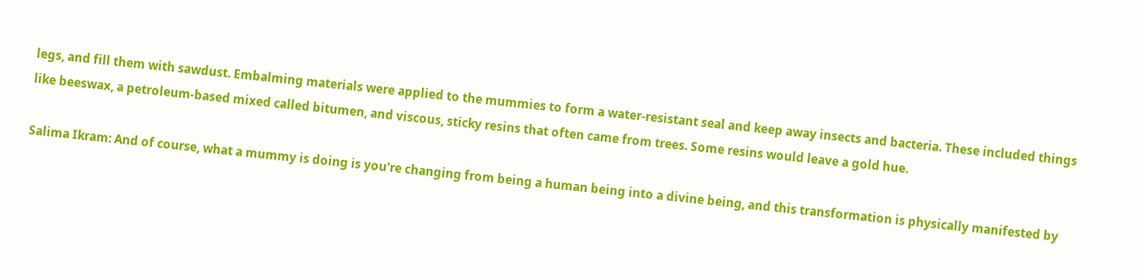legs, and fill them with sawdust. Embalming materials were applied to the mummies to form a water-resistant seal and keep away insects and bacteria. These included things like beeswax, a petroleum-based mixed called bitumen, and viscous, sticky resins that often came from trees. Some resins would leave a gold hue.

Salima Ikram: And of course, what a mummy is doing is you're changing from being a human being into a divine being, and this transformation is physically manifested by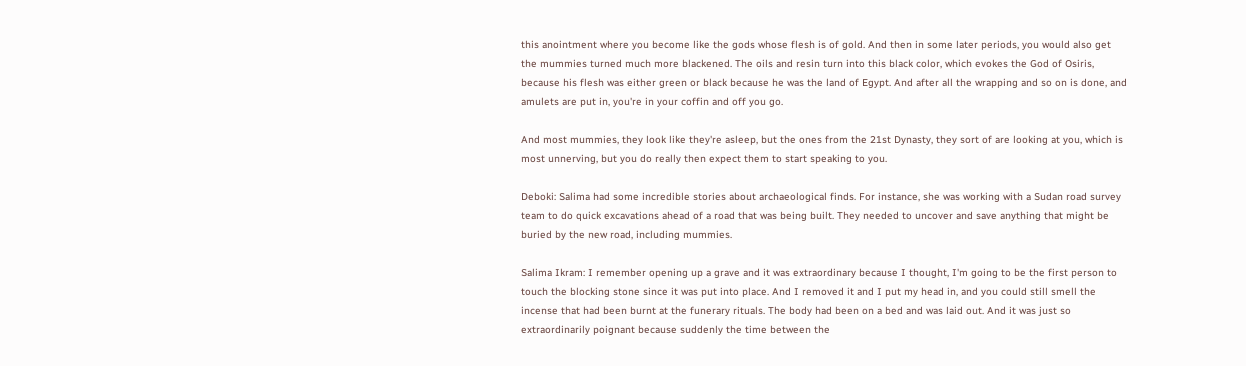this anointment where you become like the gods whose flesh is of gold. And then in some later periods, you would also get the mummies turned much more blackened. The oils and resin turn into this black color, which evokes the God of Osiris, because his flesh was either green or black because he was the land of Egypt. And after all the wrapping and so on is done, and amulets are put in, you're in your coffin and off you go.

And most mummies, they look like they're asleep, but the ones from the 21st Dynasty, they sort of are looking at you, which is most unnerving, but you do really then expect them to start speaking to you.

Deboki: Salima had some incredible stories about archaeological finds. For instance, she was working with a Sudan road survey team to do quick excavations ahead of a road that was being built. They needed to uncover and save anything that might be buried by the new road, including mummies.

Salima Ikram: I remember opening up a grave and it was extraordinary because I thought, I'm going to be the first person to touch the blocking stone since it was put into place. And I removed it and I put my head in, and you could still smell the incense that had been burnt at the funerary rituals. The body had been on a bed and was laid out. And it was just so extraordinarily poignant because suddenly the time between the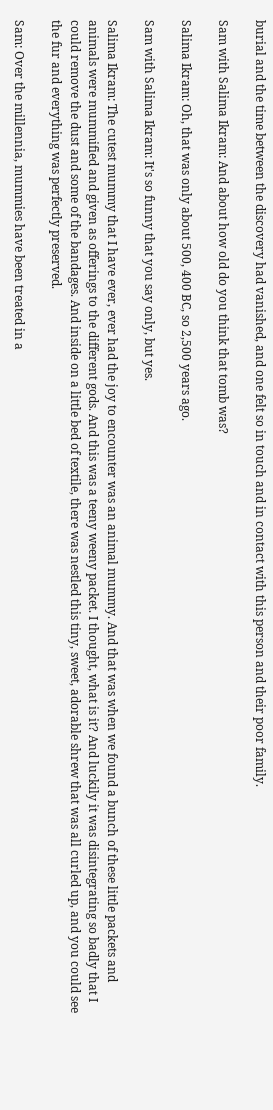burial and the time between the discovery had vanished, and one felt so in touch and in contact with this person and their poor family.

Sam with Salima Ikram: And about how old do you think that tomb was?

Salima Ikram: Oh, that was only about 500, 400 BC, so 2,500 years ago.

Sam with Salima Ikram: It's so funny that you say only, but yes.

Salima Ikram: The cutest mummy that I have ever, ever had the joy to encounter was an animal mummy. And that was when we found a bunch of these little packets and animals were mummified and given as offerings to the different gods. And this was a teeny weeny packet. I thought, what is it? And luckily it was disintegrating so badly that I could remove the dust and some of the bandages. And inside on a little bed of textile, there was nestled this tiny, sweet, adorable shrew that was all curled up, and you could see the fur and everything was perfectly preserved.

Sam: Over the millennia, mummies have been treated in a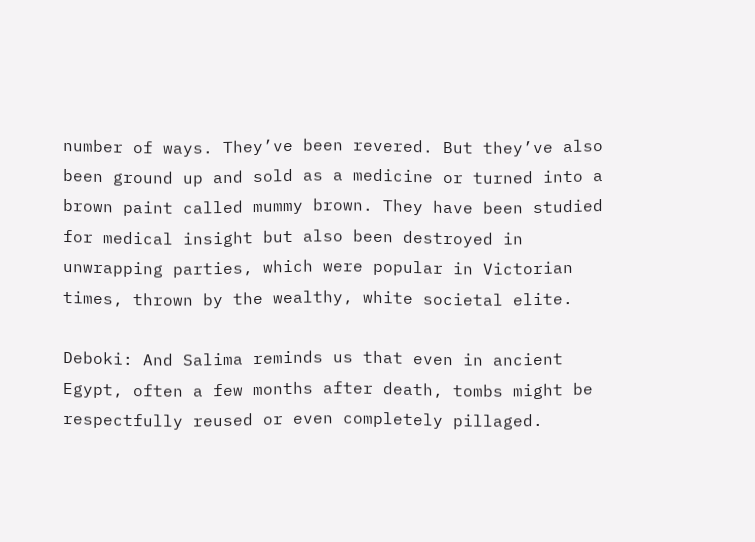number of ways. They’ve been revered. But they’ve also been ground up and sold as a medicine or turned into a brown paint called mummy brown. They have been studied for medical insight but also been destroyed in unwrapping parties, which were popular in Victorian times, thrown by the wealthy, white societal elite.

Deboki: And Salima reminds us that even in ancient Egypt, often a few months after death, tombs might be respectfully reused or even completely pillaged.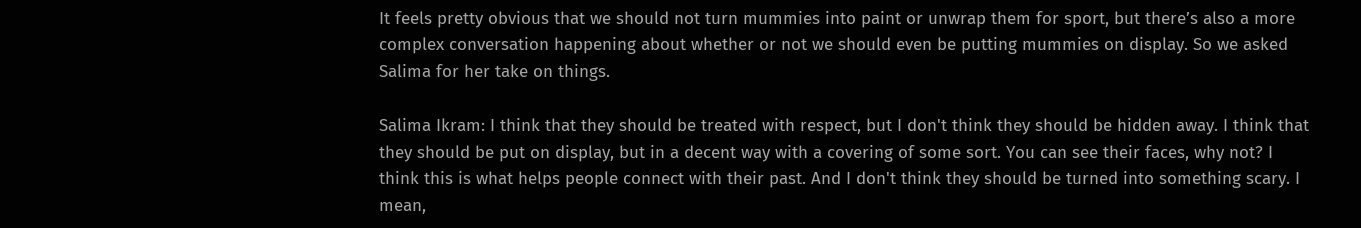It feels pretty obvious that we should not turn mummies into paint or unwrap them for sport, but there’s also a more complex conversation happening about whether or not we should even be putting mummies on display. So we asked Salima for her take on things.

Salima Ikram: I think that they should be treated with respect, but I don't think they should be hidden away. I think that they should be put on display, but in a decent way with a covering of some sort. You can see their faces, why not? I think this is what helps people connect with their past. And I don't think they should be turned into something scary. I mean,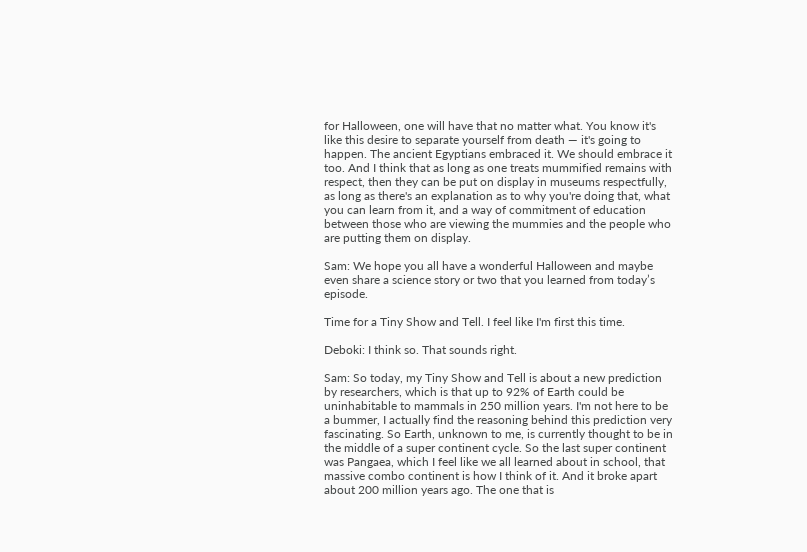for Halloween, one will have that no matter what. You know it's like this desire to separate yourself from death — it's going to happen. The ancient Egyptians embraced it. We should embrace it too. And I think that as long as one treats mummified remains with respect, then they can be put on display in museums respectfully, as long as there's an explanation as to why you're doing that, what you can learn from it, and a way of commitment of education between those who are viewing the mummies and the people who are putting them on display.

Sam: We hope you all have a wonderful Halloween and maybe even share a science story or two that you learned from today’s episode.

Time for a Tiny Show and Tell. I feel like I'm first this time.

Deboki: I think so. That sounds right.

Sam: So today, my Tiny Show and Tell is about a new prediction by researchers, which is that up to 92% of Earth could be uninhabitable to mammals in 250 million years. I'm not here to be a bummer, I actually find the reasoning behind this prediction very fascinating. So Earth, unknown to me, is currently thought to be in the middle of a super continent cycle. So the last super continent was Pangaea, which I feel like we all learned about in school, that massive combo continent is how I think of it. And it broke apart about 200 million years ago. The one that is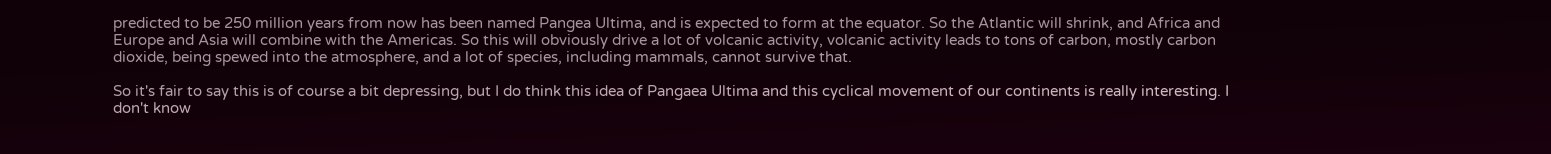predicted to be 250 million years from now has been named Pangea Ultima, and is expected to form at the equator. So the Atlantic will shrink, and Africa and Europe and Asia will combine with the Americas. So this will obviously drive a lot of volcanic activity, volcanic activity leads to tons of carbon, mostly carbon dioxide, being spewed into the atmosphere, and a lot of species, including mammals, cannot survive that.

So it's fair to say this is of course a bit depressing, but I do think this idea of Pangaea Ultima and this cyclical movement of our continents is really interesting. I don't know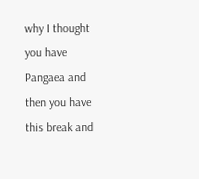why I thought you have Pangaea and then you have this break and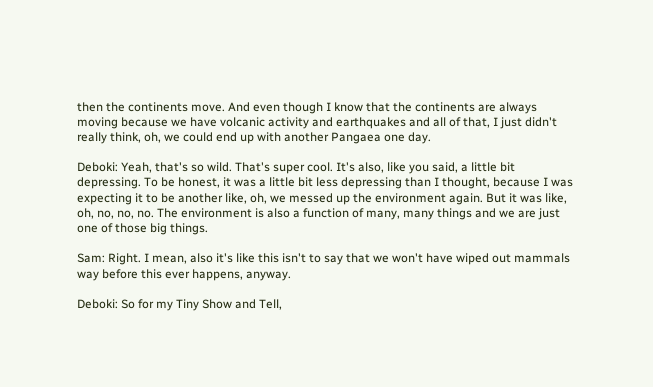then the continents move. And even though I know that the continents are always moving because we have volcanic activity and earthquakes and all of that, I just didn't really think, oh, we could end up with another Pangaea one day.

Deboki: Yeah, that's so wild. That's super cool. It's also, like you said, a little bit depressing. To be honest, it was a little bit less depressing than I thought, because I was expecting it to be another like, oh, we messed up the environment again. But it was like, oh, no, no, no. The environment is also a function of many, many things and we are just one of those big things.

Sam: Right. I mean, also it's like this isn't to say that we won't have wiped out mammals way before this ever happens, anyway.

Deboki: So for my Tiny Show and Tell,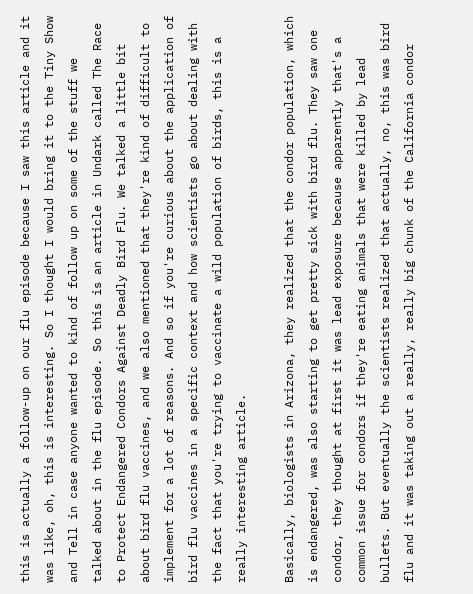this is actually a follow-up on our flu episode because I saw this article and it was like, oh, this is interesting. So I thought I would bring it to the Tiny Show and Tell in case anyone wanted to kind of follow up on some of the stuff we talked about in the flu episode. So this is an article in Undark called The Race to Protect Endangered Condors Against Deadly Bird Flu. We talked a little bit about bird flu vaccines, and we also mentioned that they're kind of difficult to implement for a lot of reasons. And so if you're curious about the application of bird flu vaccines in a specific context and how scientists go about dealing with the fact that you're trying to vaccinate a wild population of birds, this is a really interesting article.

Basically, biologists in Arizona, they realized that the condor population, which is endangered, was also starting to get pretty sick with bird flu. They saw one condor, they thought at first it was lead exposure because apparently that's a common issue for condors if they're eating animals that were killed by lead bullets. But eventually the scientists realized that actually, no, this was bird flu and it was taking out a really, really big chunk of the California condor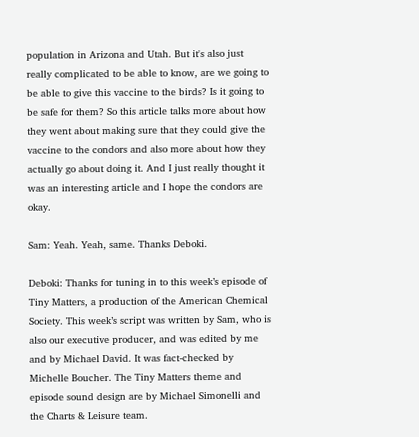population in Arizona and Utah. But it's also just really complicated to be able to know, are we going to be able to give this vaccine to the birds? Is it going to be safe for them? So this article talks more about how they went about making sure that they could give the vaccine to the condors and also more about how they actually go about doing it. And I just really thought it was an interesting article and I hope the condors are okay.

Sam: Yeah. Yeah, same. Thanks Deboki.

Deboki: Thanks for tuning in to this week’s episode of Tiny Matters, a production of the American Chemical Society. This week’s script was written by Sam, who is also our executive producer, and was edited by me and by Michael David. It was fact-checked by Michelle Boucher. The Tiny Matters theme and episode sound design are by Michael Simonelli and the Charts & Leisure team.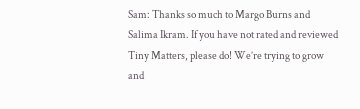Sam: Thanks so much to Margo Burns and Salima Ikram. If you have not rated and reviewed Tiny Matters, please do! We’re trying to grow and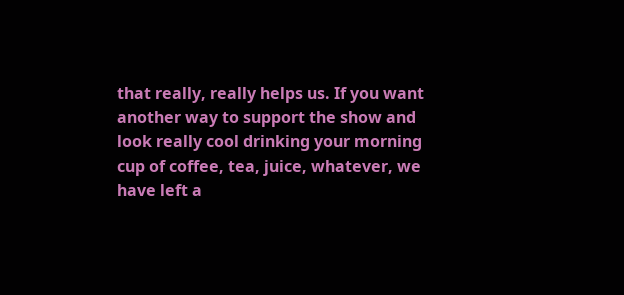that really, really helps us. If you want another way to support the show and look really cool drinking your morning cup of coffee, tea, juice, whatever, we have left a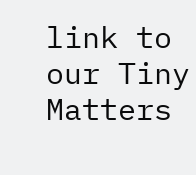link to our Tiny Matters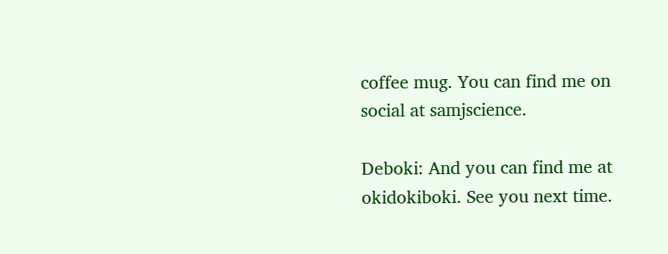coffee mug. You can find me on social at samjscience.

Deboki: And you can find me at okidokiboki. See you next time.